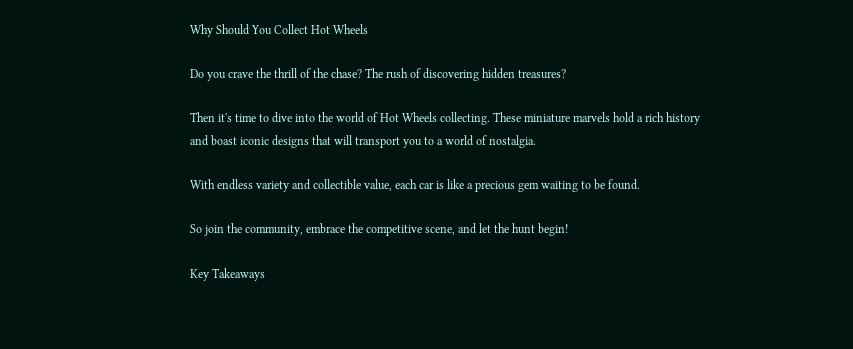Why Should You Collect Hot Wheels

Do you crave the thrill of the chase? The rush of discovering hidden treasures?

Then it's time to dive into the world of Hot Wheels collecting. These miniature marvels hold a rich history and boast iconic designs that will transport you to a world of nostalgia.

With endless variety and collectible value, each car is like a precious gem waiting to be found.

So join the community, embrace the competitive scene, and let the hunt begin!

Key Takeaways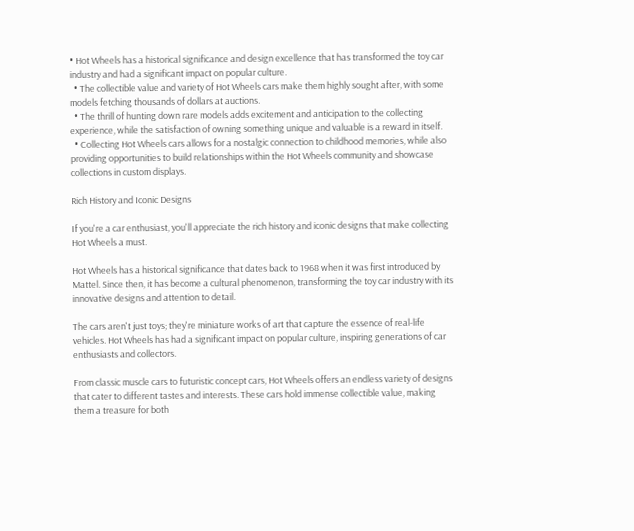• Hot Wheels has a historical significance and design excellence that has transformed the toy car industry and had a significant impact on popular culture.
  • The collectible value and variety of Hot Wheels cars make them highly sought after, with some models fetching thousands of dollars at auctions.
  • The thrill of hunting down rare models adds excitement and anticipation to the collecting experience, while the satisfaction of owning something unique and valuable is a reward in itself.
  • Collecting Hot Wheels cars allows for a nostalgic connection to childhood memories, while also providing opportunities to build relationships within the Hot Wheels community and showcase collections in custom displays.

Rich History and Iconic Designs

If you're a car enthusiast, you'll appreciate the rich history and iconic designs that make collecting Hot Wheels a must.

Hot Wheels has a historical significance that dates back to 1968 when it was first introduced by Mattel. Since then, it has become a cultural phenomenon, transforming the toy car industry with its innovative designs and attention to detail.

The cars aren't just toys; they're miniature works of art that capture the essence of real-life vehicles. Hot Wheels has had a significant impact on popular culture, inspiring generations of car enthusiasts and collectors.

From classic muscle cars to futuristic concept cars, Hot Wheels offers an endless variety of designs that cater to different tastes and interests. These cars hold immense collectible value, making them a treasure for both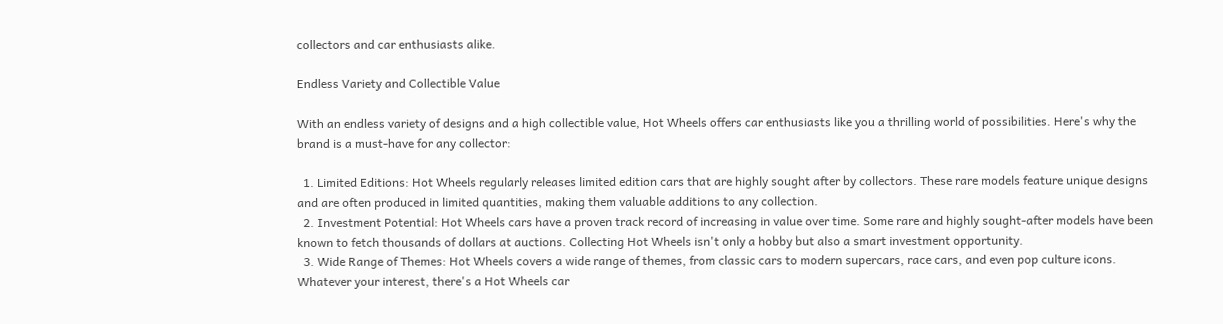collectors and car enthusiasts alike.

Endless Variety and Collectible Value

With an endless variety of designs and a high collectible value, Hot Wheels offers car enthusiasts like you a thrilling world of possibilities. Here's why the brand is a must-have for any collector:

  1. Limited Editions: Hot Wheels regularly releases limited edition cars that are highly sought after by collectors. These rare models feature unique designs and are often produced in limited quantities, making them valuable additions to any collection.
  2. Investment Potential: Hot Wheels cars have a proven track record of increasing in value over time. Some rare and highly sought-after models have been known to fetch thousands of dollars at auctions. Collecting Hot Wheels isn't only a hobby but also a smart investment opportunity.
  3. Wide Range of Themes: Hot Wheels covers a wide range of themes, from classic cars to modern supercars, race cars, and even pop culture icons. Whatever your interest, there's a Hot Wheels car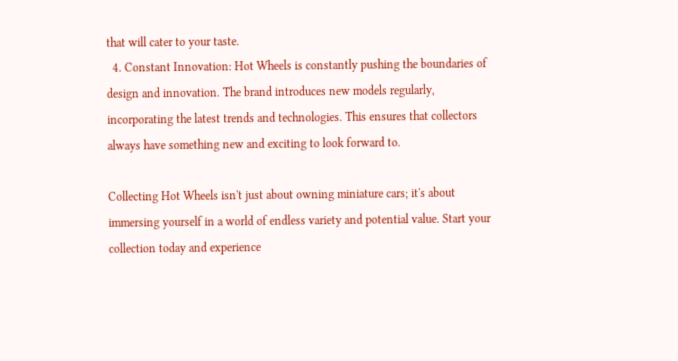that will cater to your taste.
  4. Constant Innovation: Hot Wheels is constantly pushing the boundaries of design and innovation. The brand introduces new models regularly, incorporating the latest trends and technologies. This ensures that collectors always have something new and exciting to look forward to.

Collecting Hot Wheels isn't just about owning miniature cars; it's about immersing yourself in a world of endless variety and potential value. Start your collection today and experience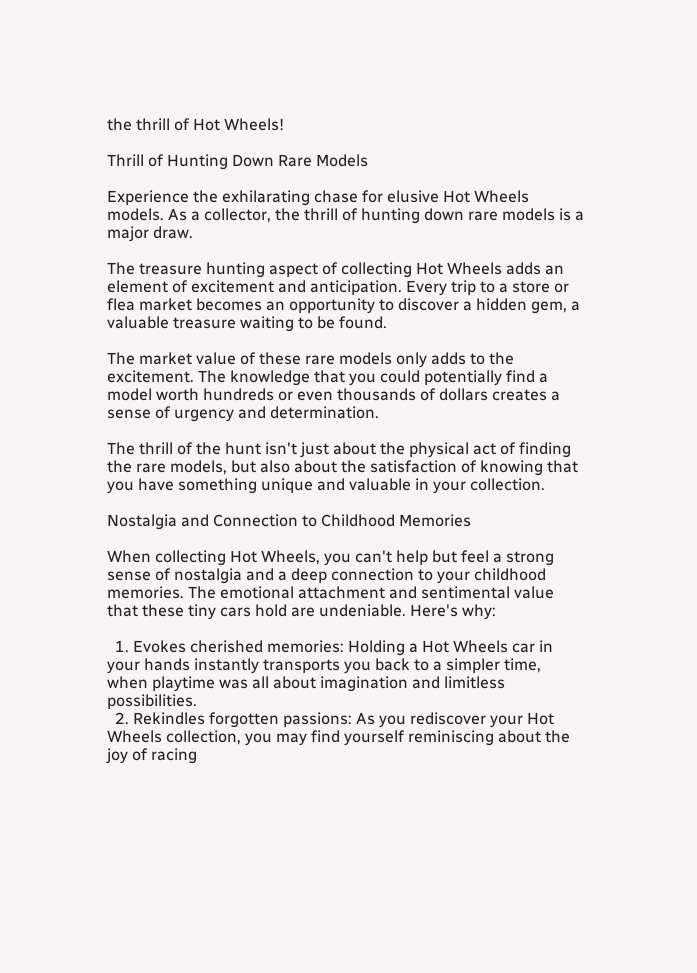the thrill of Hot Wheels!

Thrill of Hunting Down Rare Models

Experience the exhilarating chase for elusive Hot Wheels models. As a collector, the thrill of hunting down rare models is a major draw.

The treasure hunting aspect of collecting Hot Wheels adds an element of excitement and anticipation. Every trip to a store or flea market becomes an opportunity to discover a hidden gem, a valuable treasure waiting to be found.

The market value of these rare models only adds to the excitement. The knowledge that you could potentially find a model worth hundreds or even thousands of dollars creates a sense of urgency and determination.

The thrill of the hunt isn't just about the physical act of finding the rare models, but also about the satisfaction of knowing that you have something unique and valuable in your collection.

Nostalgia and Connection to Childhood Memories

When collecting Hot Wheels, you can't help but feel a strong sense of nostalgia and a deep connection to your childhood memories. The emotional attachment and sentimental value that these tiny cars hold are undeniable. Here's why:

  1. Evokes cherished memories: Holding a Hot Wheels car in your hands instantly transports you back to a simpler time, when playtime was all about imagination and limitless possibilities.
  2. Rekindles forgotten passions: As you rediscover your Hot Wheels collection, you may find yourself reminiscing about the joy of racing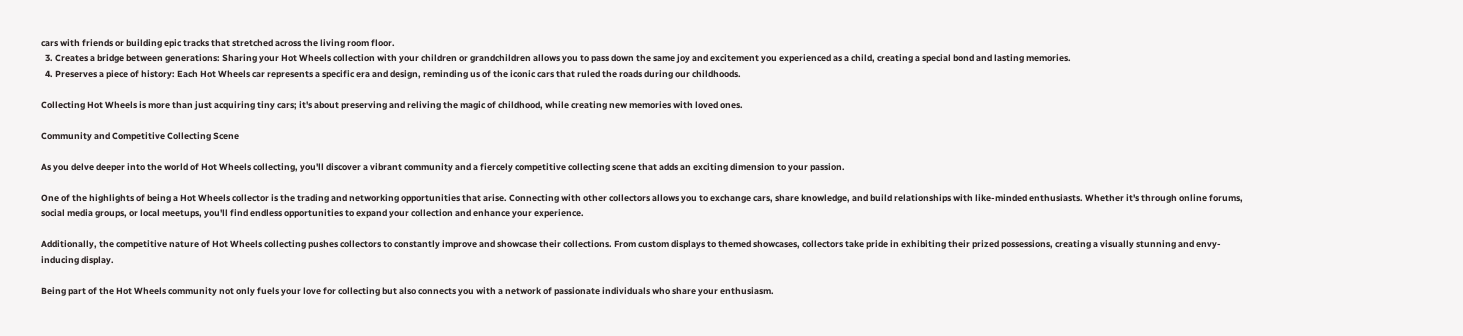cars with friends or building epic tracks that stretched across the living room floor.
  3. Creates a bridge between generations: Sharing your Hot Wheels collection with your children or grandchildren allows you to pass down the same joy and excitement you experienced as a child, creating a special bond and lasting memories.
  4. Preserves a piece of history: Each Hot Wheels car represents a specific era and design, reminding us of the iconic cars that ruled the roads during our childhoods.

Collecting Hot Wheels is more than just acquiring tiny cars; it's about preserving and reliving the magic of childhood, while creating new memories with loved ones.

Community and Competitive Collecting Scene

As you delve deeper into the world of Hot Wheels collecting, you'll discover a vibrant community and a fiercely competitive collecting scene that adds an exciting dimension to your passion.

One of the highlights of being a Hot Wheels collector is the trading and networking opportunities that arise. Connecting with other collectors allows you to exchange cars, share knowledge, and build relationships with like-minded enthusiasts. Whether it's through online forums, social media groups, or local meetups, you'll find endless opportunities to expand your collection and enhance your experience.

Additionally, the competitive nature of Hot Wheels collecting pushes collectors to constantly improve and showcase their collections. From custom displays to themed showcases, collectors take pride in exhibiting their prized possessions, creating a visually stunning and envy-inducing display.

Being part of the Hot Wheels community not only fuels your love for collecting but also connects you with a network of passionate individuals who share your enthusiasm.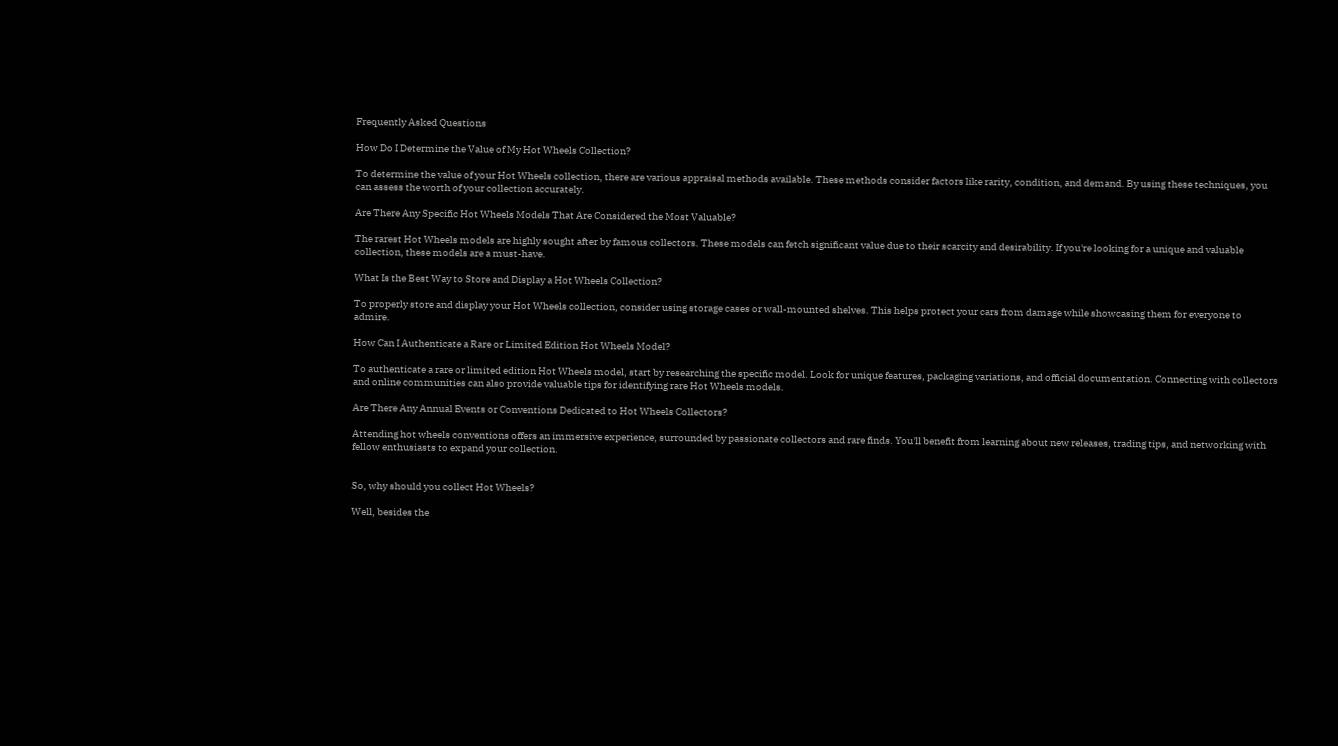Frequently Asked Questions

How Do I Determine the Value of My Hot Wheels Collection?

To determine the value of your Hot Wheels collection, there are various appraisal methods available. These methods consider factors like rarity, condition, and demand. By using these techniques, you can assess the worth of your collection accurately.

Are There Any Specific Hot Wheels Models That Are Considered the Most Valuable?

The rarest Hot Wheels models are highly sought after by famous collectors. These models can fetch significant value due to their scarcity and desirability. If you're looking for a unique and valuable collection, these models are a must-have.

What Is the Best Way to Store and Display a Hot Wheels Collection?

To properly store and display your Hot Wheels collection, consider using storage cases or wall-mounted shelves. This helps protect your cars from damage while showcasing them for everyone to admire.

How Can I Authenticate a Rare or Limited Edition Hot Wheels Model?

To authenticate a rare or limited edition Hot Wheels model, start by researching the specific model. Look for unique features, packaging variations, and official documentation. Connecting with collectors and online communities can also provide valuable tips for identifying rare Hot Wheels models.

Are There Any Annual Events or Conventions Dedicated to Hot Wheels Collectors?

Attending hot wheels conventions offers an immersive experience, surrounded by passionate collectors and rare finds. You'll benefit from learning about new releases, trading tips, and networking with fellow enthusiasts to expand your collection.


So, why should you collect Hot Wheels?

Well, besides the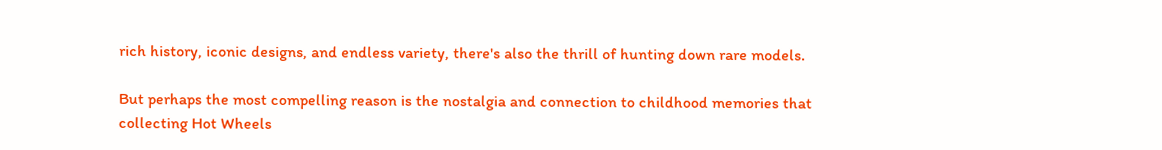rich history, iconic designs, and endless variety, there's also the thrill of hunting down rare models.

But perhaps the most compelling reason is the nostalgia and connection to childhood memories that collecting Hot Wheels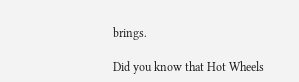brings.

Did you know that Hot Wheels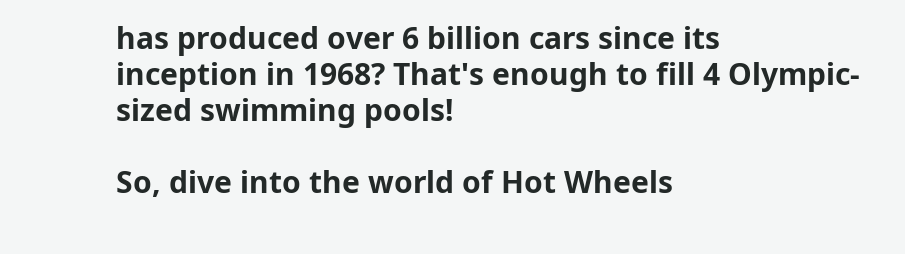has produced over 6 billion cars since its inception in 1968? That's enough to fill 4 Olympic-sized swimming pools!

So, dive into the world of Hot Wheels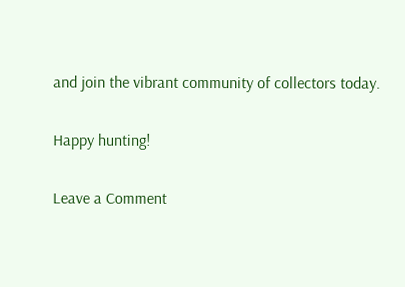and join the vibrant community of collectors today.

Happy hunting!

Leave a Comment